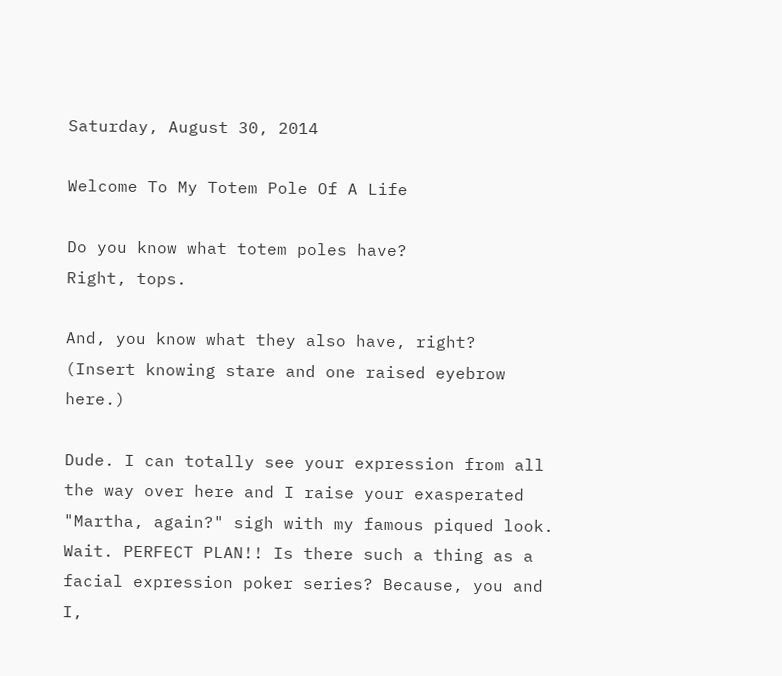Saturday, August 30, 2014

Welcome To My Totem Pole Of A Life

Do you know what totem poles have?
Right, tops.

And, you know what they also have, right?
(Insert knowing stare and one raised eyebrow here.)

Dude. I can totally see your expression from all the way over here and I raise your exasperated "Martha, again?" sigh with my famous piqued look. Wait. PERFECT PLAN!! Is there such a thing as a facial expression poker series? Because, you and I,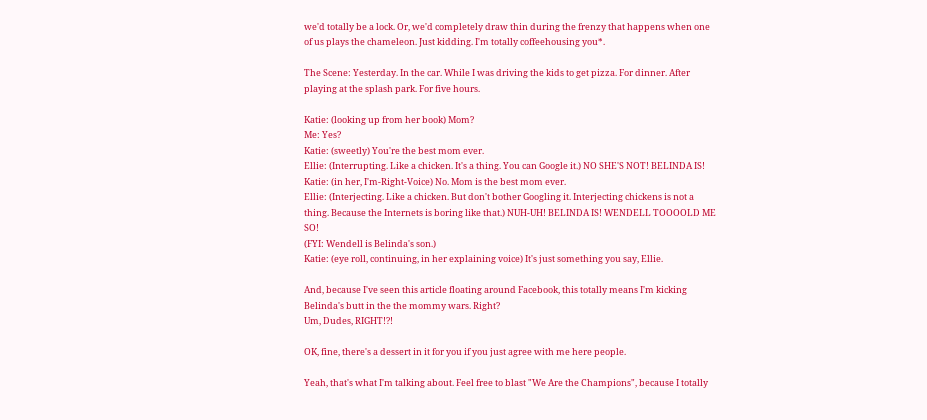we'd totally be a lock. Or, we'd completely draw thin during the frenzy that happens when one of us plays the chameleon. Just kidding. I'm totally coffeehousing you*.

The Scene: Yesterday. In the car. While I was driving the kids to get pizza. For dinner. After playing at the splash park. For five hours.

Katie: (looking up from her book) Mom?
Me: Yes?
Katie: (sweetly) You're the best mom ever.
Ellie: (Interrupting. Like a chicken. It's a thing. You can Google it.) NO SHE'S NOT! BELINDA IS!
Katie: (in her, I'm-Right-Voice) No. Mom is the best mom ever.
Ellie: (Interjecting. Like a chicken. But don't bother Googling it. Interjecting chickens is not a thing. Because the Internets is boring like that.) NUH-UH! BELINDA IS! WENDELL TOOOOLD ME SO!
(FYI: Wendell is Belinda's son.)
Katie: (eye roll, continuing, in her explaining voice) It's just something you say, Ellie.

And, because I've seen this article floating around Facebook, this totally means I'm kicking Belinda's butt in the the mommy wars. Right?
Um, Dudes, RIGHT!?!

OK, fine, there's a dessert in it for you if you just agree with me here people.

Yeah, that's what I'm talking about. Feel free to blast "We Are the Champions", because I totally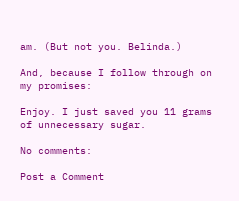am. (But not you. Belinda.)

And, because I follow through on my promises:

Enjoy. I just saved you 11 grams of unnecessary sugar.

No comments:

Post a Comment